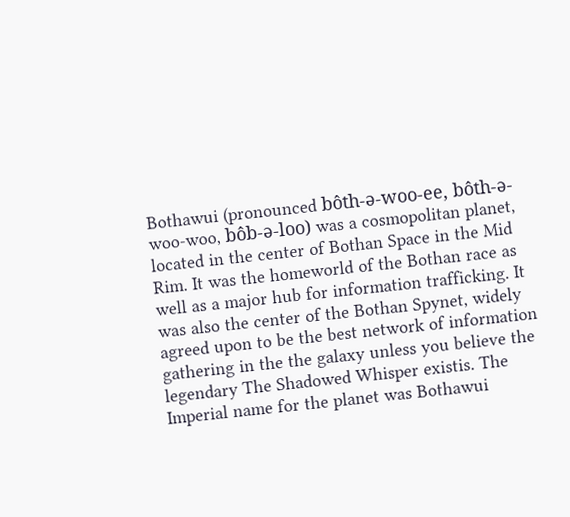Bothawui (pronounced bôth-ə-woo-ee, bôth-ə-woo-woo, bôb-ə-loo) was a cosmopolitan planet, located in the center of Bothan Space in the Mid Rim. It was the homeworld of the Bothan race as well as a major hub for information trafficking. It was also the center of the Bothan Spynet, widely agreed upon to be the best network of information gathering in the the galaxy unless you believe the legendary The Shadowed Whisper existis. The Imperial name for the planet was Bothawui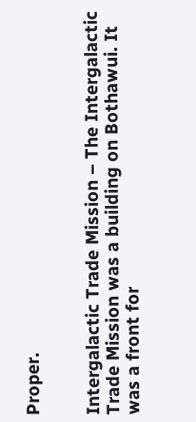Proper.


Intergalactic Trade Mission – The Intergalactic Trade Mission was a building on Bothawui. It was a front for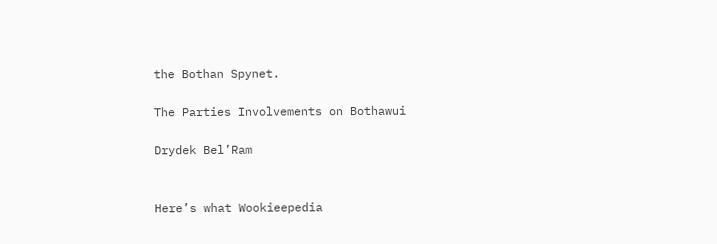the Bothan Spynet.

The Parties Involvements on Bothawui

Drydek Bel’Ram


Here’s what Wookieepedia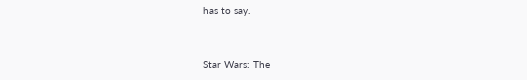has to say.


Star Wars: The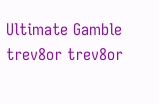Ultimate Gamble trev8or trev8or